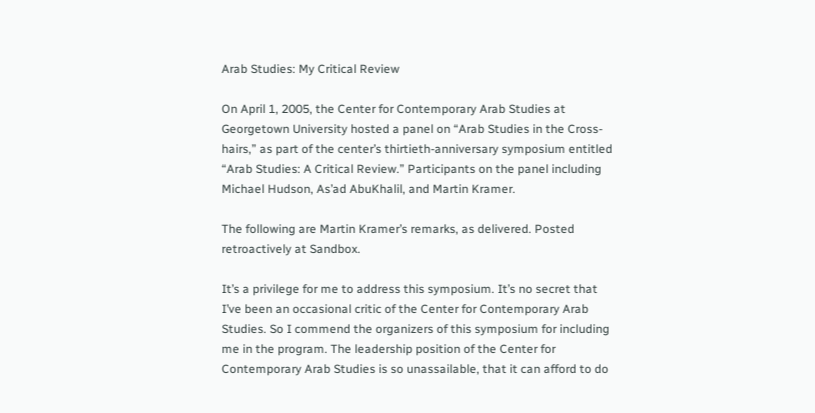Arab Studies: My Critical Review

On April 1, 2005, the Center for Contemporary Arab Studies at Georgetown University hosted a panel on “Arab Studies in the Cross-hairs,” as part of the center’s thirtieth-anniversary symposium entitled “Arab Studies: A Critical Review.” Participants on the panel including Michael Hudson, As’ad AbuKhalil, and Martin Kramer.

The following are Martin Kramer’s remarks, as delivered. Posted retroactively at Sandbox.

It’s a privilege for me to address this symposium. It’s no secret that I’ve been an occasional critic of the Center for Contemporary Arab Studies. So I commend the organizers of this symposium for including me in the program. The leadership position of the Center for Contemporary Arab Studies is so unassailable, that it can afford to do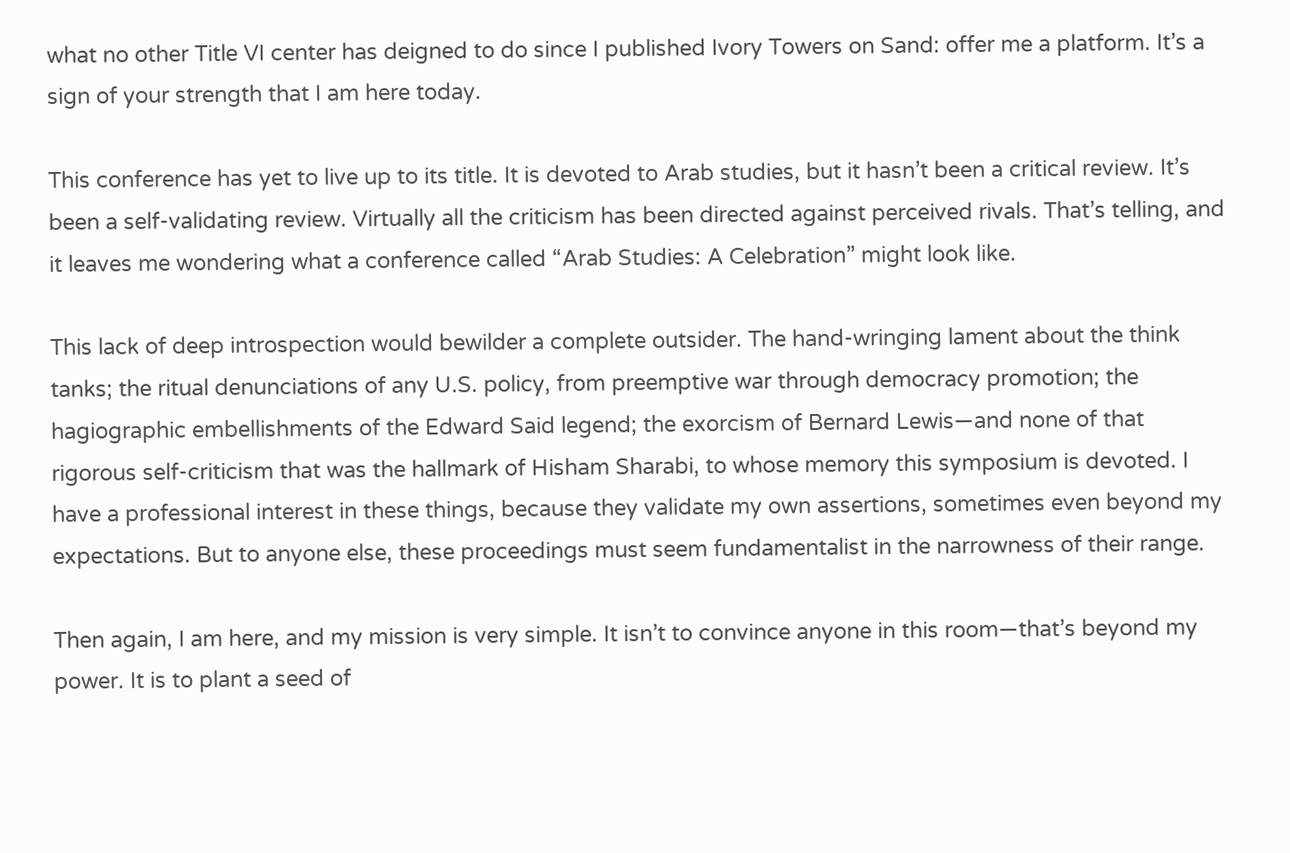what no other Title VI center has deigned to do since I published Ivory Towers on Sand: offer me a platform. It’s a sign of your strength that I am here today.

This conference has yet to live up to its title. It is devoted to Arab studies, but it hasn’t been a critical review. It’s been a self-validating review. Virtually all the criticism has been directed against perceived rivals. That’s telling, and it leaves me wondering what a conference called “Arab Studies: A Celebration” might look like.

This lack of deep introspection would bewilder a complete outsider. The hand-wringing lament about the think tanks; the ritual denunciations of any U.S. policy, from preemptive war through democracy promotion; the hagiographic embellishments of the Edward Said legend; the exorcism of Bernard Lewis—and none of that rigorous self-criticism that was the hallmark of Hisham Sharabi, to whose memory this symposium is devoted. I have a professional interest in these things, because they validate my own assertions, sometimes even beyond my expectations. But to anyone else, these proceedings must seem fundamentalist in the narrowness of their range.

Then again, I am here, and my mission is very simple. It isn’t to convince anyone in this room—that’s beyond my power. It is to plant a seed of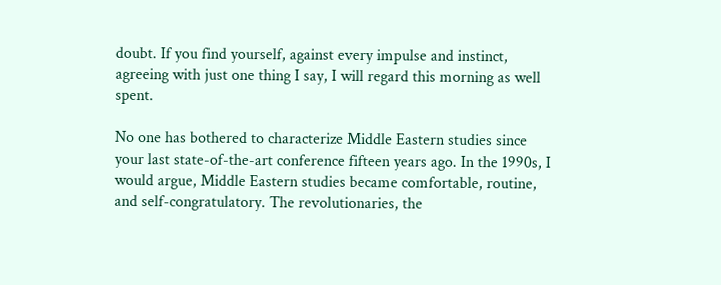doubt. If you find yourself, against every impulse and instinct, agreeing with just one thing I say, I will regard this morning as well spent.

No one has bothered to characterize Middle Eastern studies since your last state-of-the-art conference fifteen years ago. In the 1990s, I would argue, Middle Eastern studies became comfortable, routine, and self-congratulatory. The revolutionaries, the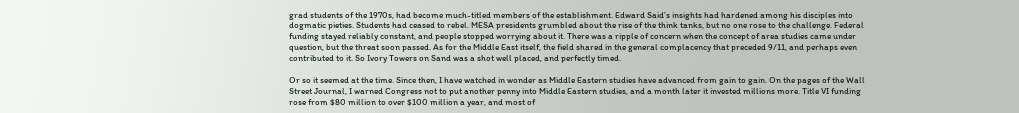grad students of the 1970s, had become much-titled members of the establishment. Edward Said’s insights had hardened among his disciples into dogmatic pieties. Students had ceased to rebel. MESA presidents grumbled about the rise of the think tanks, but no one rose to the challenge. Federal funding stayed reliably constant, and people stopped worrying about it. There was a ripple of concern when the concept of area studies came under question, but the threat soon passed. As for the Middle East itself, the field shared in the general complacency that preceded 9/11, and perhaps even contributed to it. So Ivory Towers on Sand was a shot well placed, and perfectly timed.

Or so it seemed at the time. Since then, I have watched in wonder as Middle Eastern studies have advanced from gain to gain. On the pages of the Wall Street Journal, I warned Congress not to put another penny into Middle Eastern studies, and a month later it invested millions more. Title VI funding rose from $80 million to over $100 million a year, and most of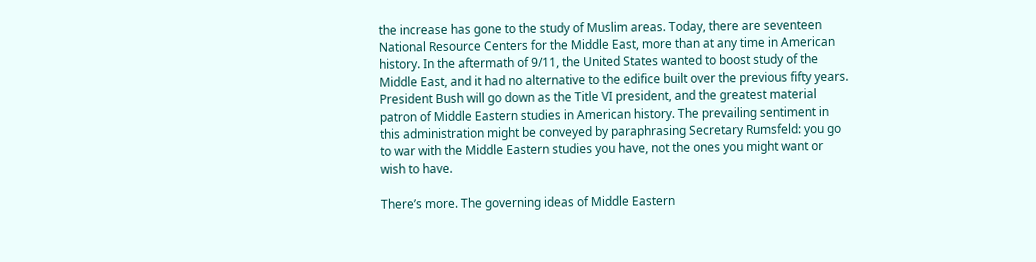the increase has gone to the study of Muslim areas. Today, there are seventeen National Resource Centers for the Middle East, more than at any time in American history. In the aftermath of 9/11, the United States wanted to boost study of the Middle East, and it had no alternative to the edifice built over the previous fifty years. President Bush will go down as the Title VI president, and the greatest material patron of Middle Eastern studies in American history. The prevailing sentiment in this administration might be conveyed by paraphrasing Secretary Rumsfeld: you go to war with the Middle Eastern studies you have, not the ones you might want or wish to have.

There’s more. The governing ideas of Middle Eastern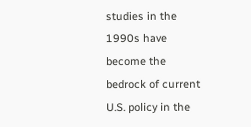studies in the 1990s have become the bedrock of current U.S. policy in the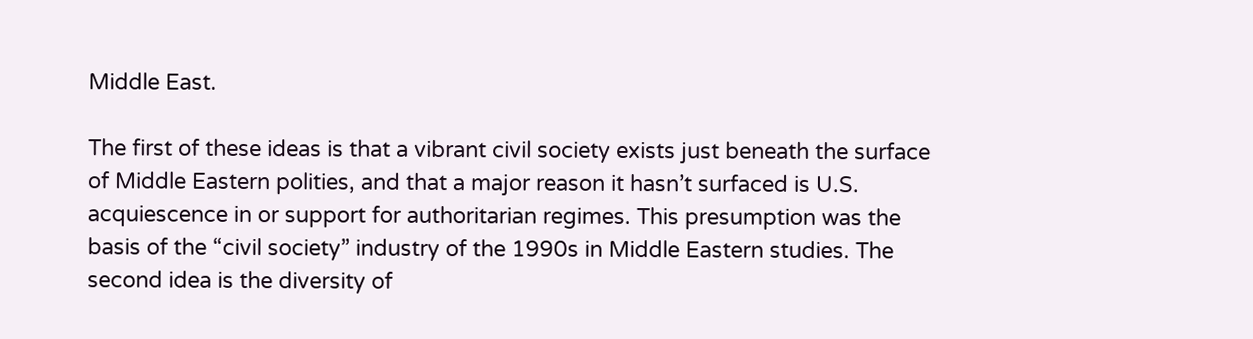Middle East.

The first of these ideas is that a vibrant civil society exists just beneath the surface of Middle Eastern polities, and that a major reason it hasn’t surfaced is U.S. acquiescence in or support for authoritarian regimes. This presumption was the basis of the “civil society” industry of the 1990s in Middle Eastern studies. The second idea is the diversity of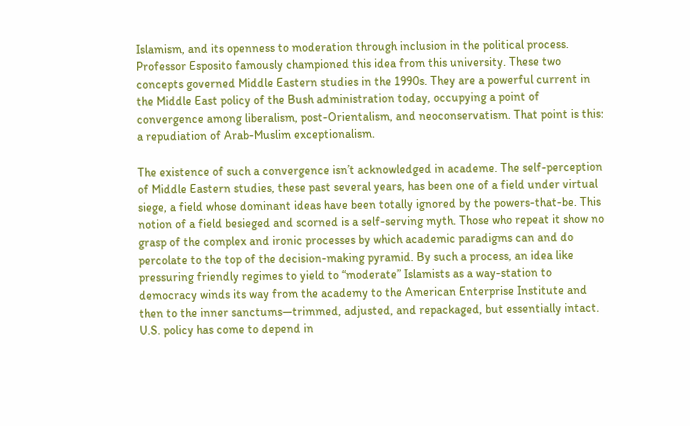Islamism, and its openness to moderation through inclusion in the political process. Professor Esposito famously championed this idea from this university. These two concepts governed Middle Eastern studies in the 1990s. They are a powerful current in the Middle East policy of the Bush administration today, occupying a point of convergence among liberalism, post-Orientalism, and neoconservatism. That point is this: a repudiation of Arab-Muslim exceptionalism.

The existence of such a convergence isn’t acknowledged in academe. The self-perception of Middle Eastern studies, these past several years, has been one of a field under virtual siege, a field whose dominant ideas have been totally ignored by the powers-that-be. This notion of a field besieged and scorned is a self-serving myth. Those who repeat it show no grasp of the complex and ironic processes by which academic paradigms can and do percolate to the top of the decision-making pyramid. By such a process, an idea like pressuring friendly regimes to yield to “moderate” Islamists as a way-station to democracy winds its way from the academy to the American Enterprise Institute and then to the inner sanctums—trimmed, adjusted, and repackaged, but essentially intact. U.S. policy has come to depend in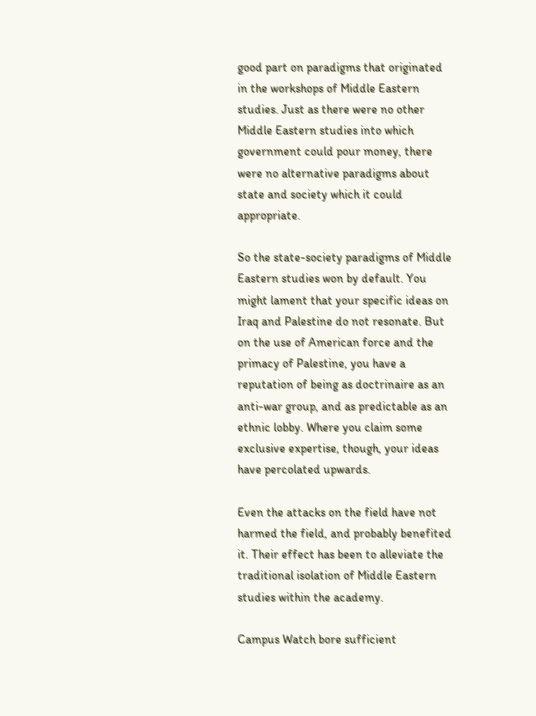good part on paradigms that originated in the workshops of Middle Eastern studies. Just as there were no other Middle Eastern studies into which government could pour money, there were no alternative paradigms about state and society which it could appropriate.

So the state-society paradigms of Middle Eastern studies won by default. You might lament that your specific ideas on Iraq and Palestine do not resonate. But on the use of American force and the primacy of Palestine, you have a reputation of being as doctrinaire as an anti-war group, and as predictable as an ethnic lobby. Where you claim some exclusive expertise, though, your ideas have percolated upwards.

Even the attacks on the field have not harmed the field, and probably benefited it. Their effect has been to alleviate the traditional isolation of Middle Eastern studies within the academy.

Campus Watch bore sufficient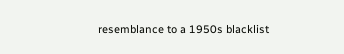resemblance to a 1950s blacklist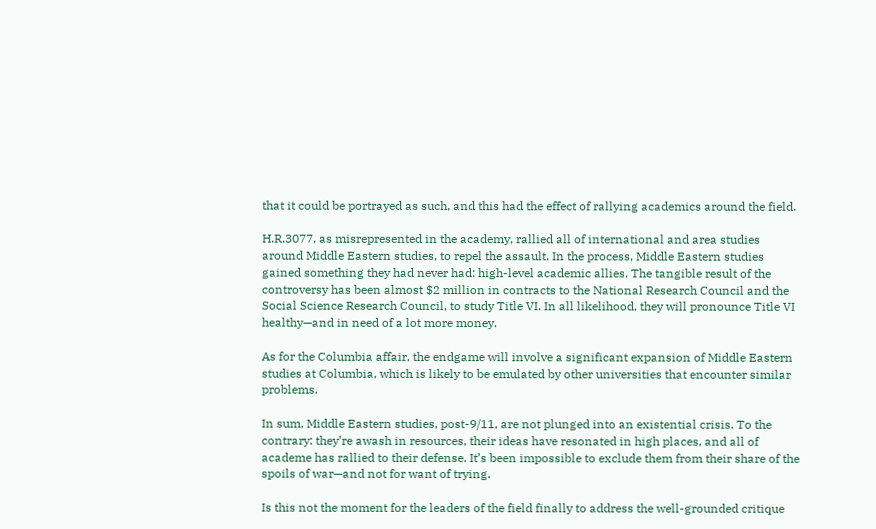that it could be portrayed as such, and this had the effect of rallying academics around the field.

H.R.3077, as misrepresented in the academy, rallied all of international and area studies around Middle Eastern studies, to repel the assault. In the process, Middle Eastern studies gained something they had never had: high-level academic allies. The tangible result of the controversy has been almost $2 million in contracts to the National Research Council and the Social Science Research Council, to study Title VI. In all likelihood, they will pronounce Title VI healthy—and in need of a lot more money.

As for the Columbia affair, the endgame will involve a significant expansion of Middle Eastern studies at Columbia, which is likely to be emulated by other universities that encounter similar problems.

In sum, Middle Eastern studies, post-9/11, are not plunged into an existential crisis. To the contrary: they’re awash in resources, their ideas have resonated in high places, and all of academe has rallied to their defense. It’s been impossible to exclude them from their share of the spoils of war—and not for want of trying.

Is this not the moment for the leaders of the field finally to address the well-grounded critique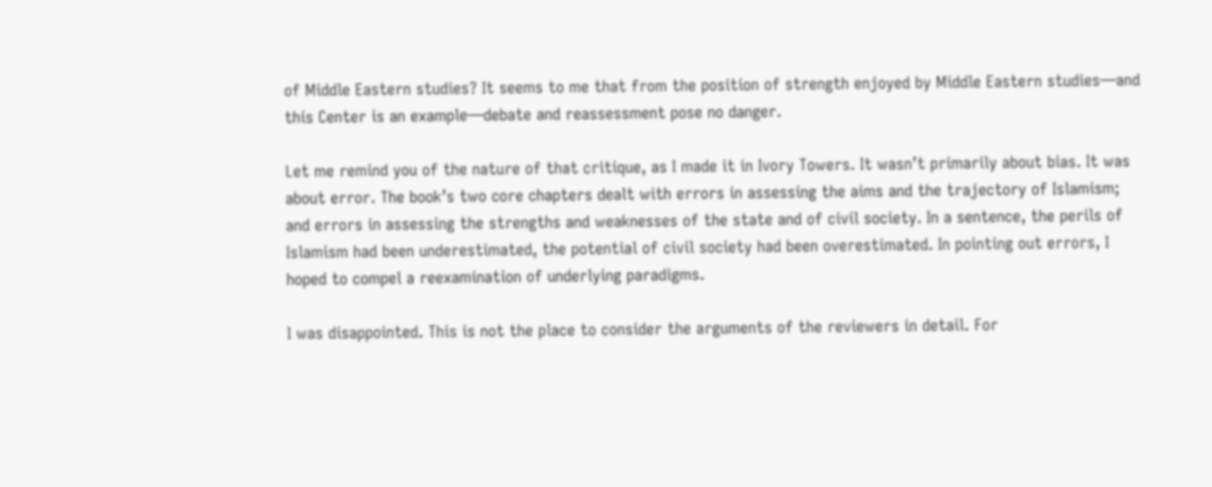of Middle Eastern studies? It seems to me that from the position of strength enjoyed by Middle Eastern studies—and this Center is an example—debate and reassessment pose no danger.

Let me remind you of the nature of that critique, as I made it in Ivory Towers. It wasn’t primarily about bias. It was about error. The book’s two core chapters dealt with errors in assessing the aims and the trajectory of Islamism; and errors in assessing the strengths and weaknesses of the state and of civil society. In a sentence, the perils of Islamism had been underestimated, the potential of civil society had been overestimated. In pointing out errors, I hoped to compel a reexamination of underlying paradigms.

I was disappointed. This is not the place to consider the arguments of the reviewers in detail. For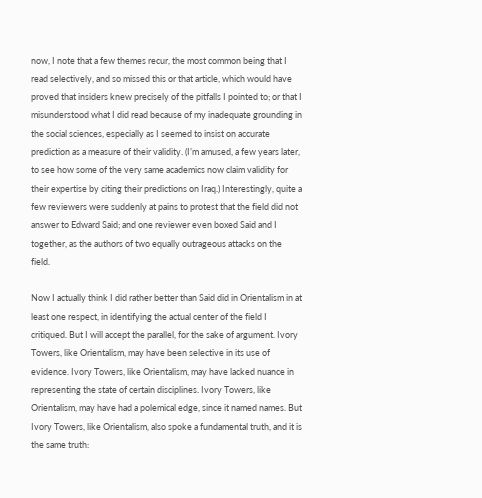now, I note that a few themes recur, the most common being that I read selectively, and so missed this or that article, which would have proved that insiders knew precisely of the pitfalls I pointed to; or that I misunderstood what I did read because of my inadequate grounding in the social sciences, especially as I seemed to insist on accurate prediction as a measure of their validity. (I’m amused, a few years later, to see how some of the very same academics now claim validity for their expertise by citing their predictions on Iraq.) Interestingly, quite a few reviewers were suddenly at pains to protest that the field did not answer to Edward Said; and one reviewer even boxed Said and I together, as the authors of two equally outrageous attacks on the field.

Now I actually think I did rather better than Said did in Orientalism in at least one respect, in identifying the actual center of the field I critiqued. But I will accept the parallel, for the sake of argument. Ivory Towers, like Orientalism, may have been selective in its use of evidence. Ivory Towers, like Orientalism, may have lacked nuance in representing the state of certain disciplines. Ivory Towers, like Orientalism, may have had a polemical edge, since it named names. But Ivory Towers, like Orientalism, also spoke a fundamental truth, and it is the same truth: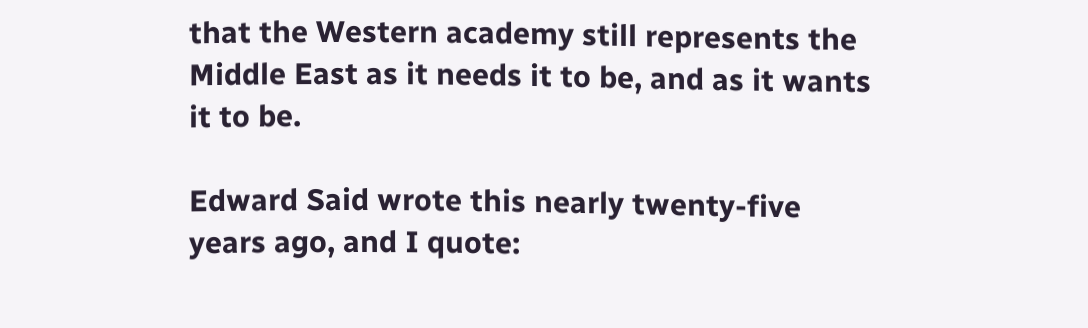that the Western academy still represents the Middle East as it needs it to be, and as it wants it to be.

Edward Said wrote this nearly twenty-five years ago, and I quote: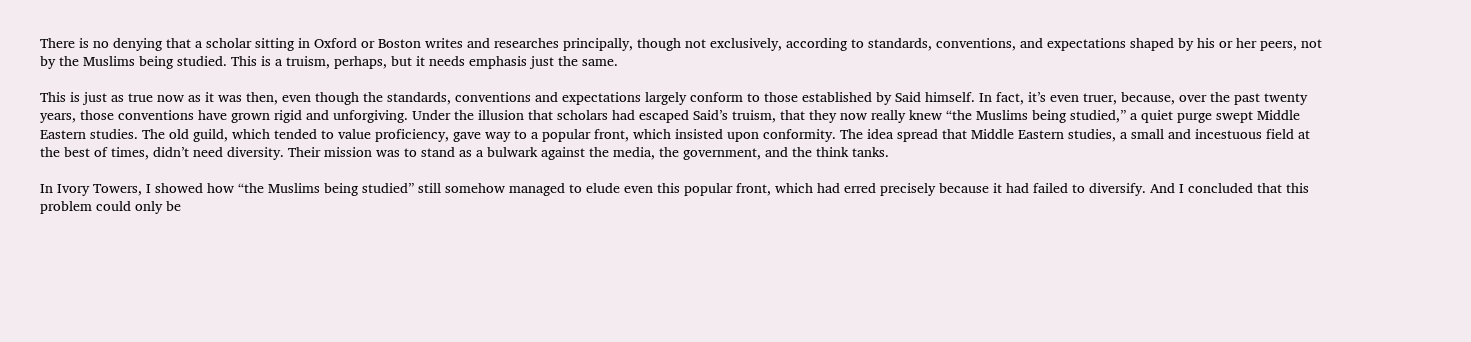There is no denying that a scholar sitting in Oxford or Boston writes and researches principally, though not exclusively, according to standards, conventions, and expectations shaped by his or her peers, not by the Muslims being studied. This is a truism, perhaps, but it needs emphasis just the same.

This is just as true now as it was then, even though the standards, conventions and expectations largely conform to those established by Said himself. In fact, it’s even truer, because, over the past twenty years, those conventions have grown rigid and unforgiving. Under the illusion that scholars had escaped Said’s truism, that they now really knew “the Muslims being studied,” a quiet purge swept Middle Eastern studies. The old guild, which tended to value proficiency, gave way to a popular front, which insisted upon conformity. The idea spread that Middle Eastern studies, a small and incestuous field at the best of times, didn’t need diversity. Their mission was to stand as a bulwark against the media, the government, and the think tanks.

In Ivory Towers, I showed how “the Muslims being studied” still somehow managed to elude even this popular front, which had erred precisely because it had failed to diversify. And I concluded that this problem could only be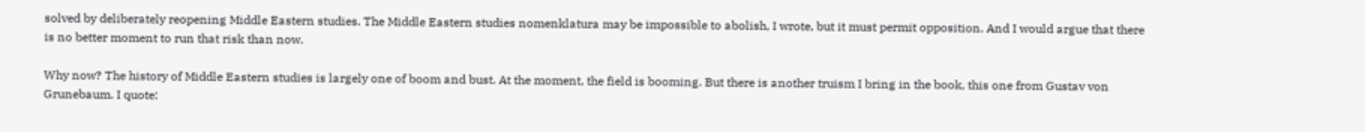solved by deliberately reopening Middle Eastern studies. The Middle Eastern studies nomenklatura may be impossible to abolish, I wrote, but it must permit opposition. And I would argue that there is no better moment to run that risk than now.

Why now? The history of Middle Eastern studies is largely one of boom and bust. At the moment, the field is booming. But there is another truism I bring in the book, this one from Gustav von Grunebaum. I quote: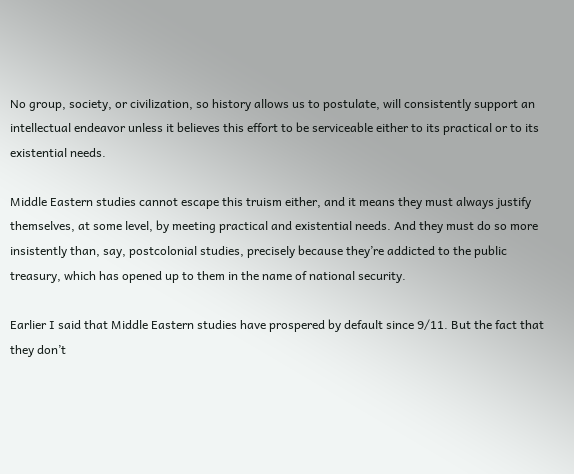No group, society, or civilization, so history allows us to postulate, will consistently support an intellectual endeavor unless it believes this effort to be serviceable either to its practical or to its existential needs.

Middle Eastern studies cannot escape this truism either, and it means they must always justify themselves, at some level, by meeting practical and existential needs. And they must do so more insistently than, say, postcolonial studies, precisely because they’re addicted to the public treasury, which has opened up to them in the name of national security.

Earlier I said that Middle Eastern studies have prospered by default since 9/11. But the fact that they don’t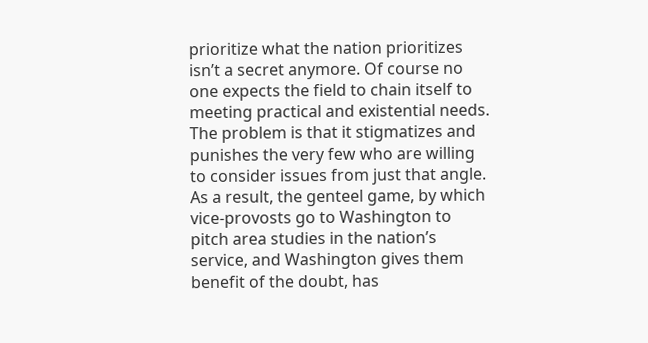prioritize what the nation prioritizes isn’t a secret anymore. Of course no one expects the field to chain itself to meeting practical and existential needs. The problem is that it stigmatizes and punishes the very few who are willing to consider issues from just that angle. As a result, the genteel game, by which vice-provosts go to Washington to pitch area studies in the nation’s service, and Washington gives them benefit of the doubt, has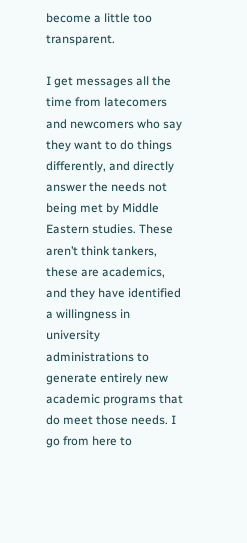become a little too transparent.

I get messages all the time from latecomers and newcomers who say they want to do things differently, and directly answer the needs not being met by Middle Eastern studies. These aren’t think tankers, these are academics, and they have identified a willingness in university administrations to generate entirely new academic programs that do meet those needs. I go from here to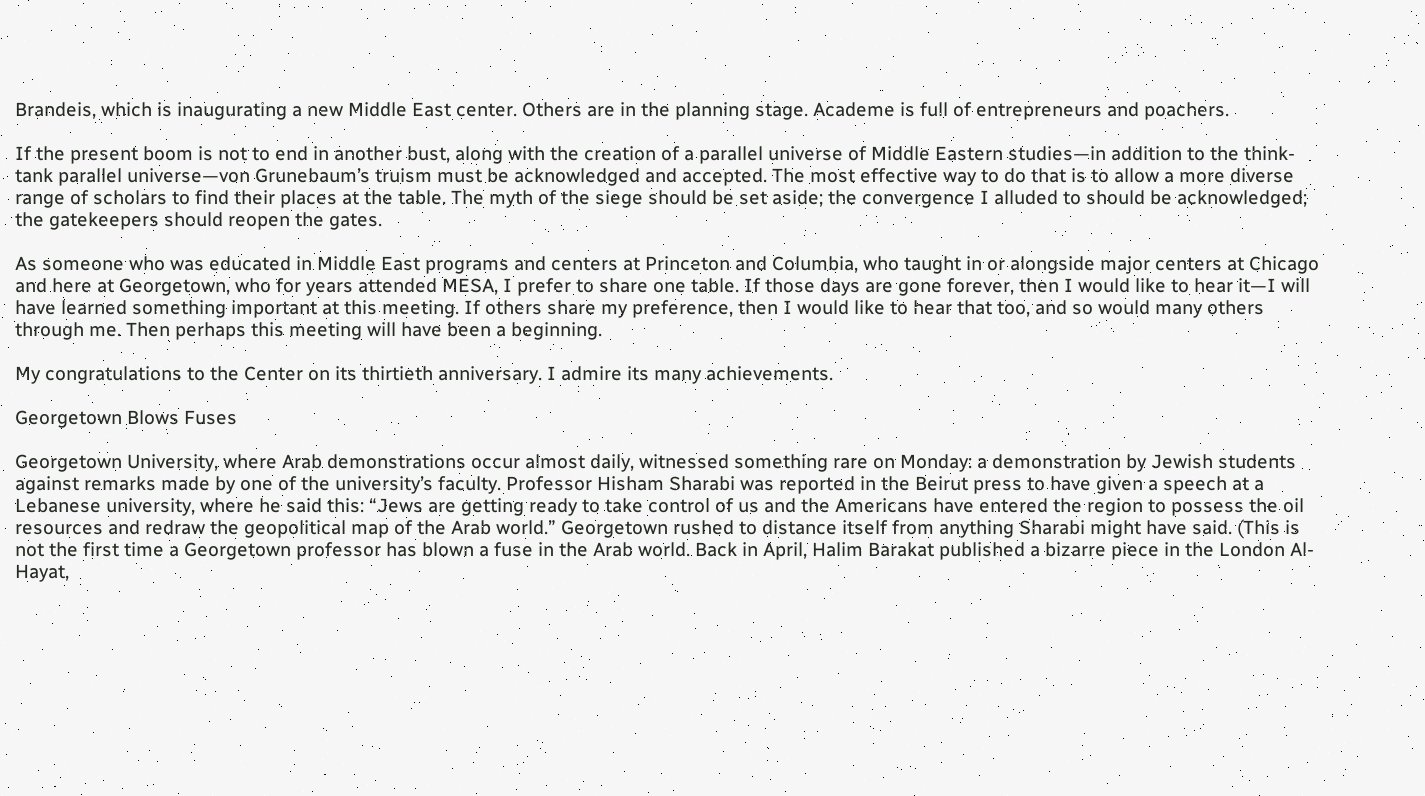Brandeis, which is inaugurating a new Middle East center. Others are in the planning stage. Academe is full of entrepreneurs and poachers.

If the present boom is not to end in another bust, along with the creation of a parallel universe of Middle Eastern studies—in addition to the think-tank parallel universe—von Grunebaum’s truism must be acknowledged and accepted. The most effective way to do that is to allow a more diverse range of scholars to find their places at the table. The myth of the siege should be set aside; the convergence I alluded to should be acknowledged; the gatekeepers should reopen the gates.

As someone who was educated in Middle East programs and centers at Princeton and Columbia, who taught in or alongside major centers at Chicago and here at Georgetown, who for years attended MESA, I prefer to share one table. If those days are gone forever, then I would like to hear it—I will have learned something important at this meeting. If others share my preference, then I would like to hear that too, and so would many others through me. Then perhaps this meeting will have been a beginning.

My congratulations to the Center on its thirtieth anniversary. I admire its many achievements.

Georgetown Blows Fuses

Georgetown University, where Arab demonstrations occur almost daily, witnessed something rare on Monday: a demonstration by Jewish students against remarks made by one of the university’s faculty. Professor Hisham Sharabi was reported in the Beirut press to have given a speech at a Lebanese university, where he said this: “Jews are getting ready to take control of us and the Americans have entered the region to possess the oil resources and redraw the geopolitical map of the Arab world.” Georgetown rushed to distance itself from anything Sharabi might have said. (This is not the first time a Georgetown professor has blown a fuse in the Arab world. Back in April, Halim Barakat published a bizarre piece in the London Al-Hayat,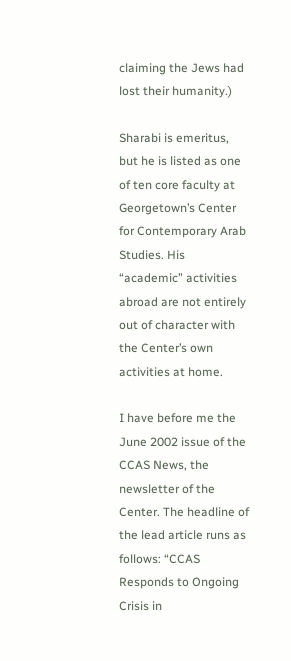claiming the Jews had lost their humanity.)

Sharabi is emeritus, but he is listed as one of ten core faculty at Georgetown’s Center for Contemporary Arab Studies. His “academic” activities abroad are not entirely out of character with the Center’s own activities at home.

I have before me the June 2002 issue of the CCAS News, the newsletter of the Center. The headline of the lead article runs as follows: “CCAS Responds to Ongoing Crisis in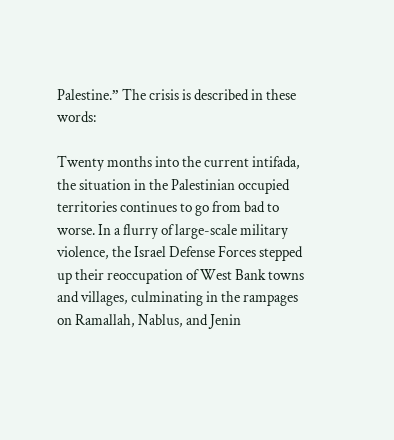Palestine.” The crisis is described in these words:

Twenty months into the current intifada, the situation in the Palestinian occupied territories continues to go from bad to worse. In a flurry of large-scale military violence, the Israel Defense Forces stepped up their reoccupation of West Bank towns and villages, culminating in the rampages on Ramallah, Nablus, and Jenin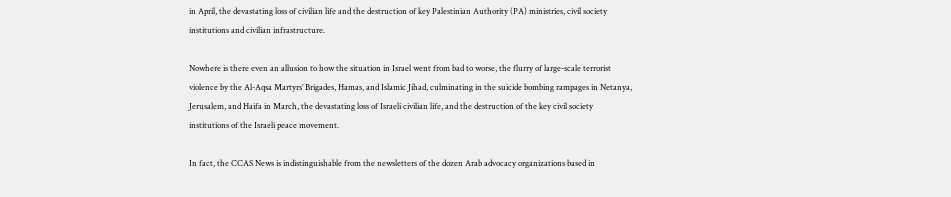in April, the devastating loss of civilian life and the destruction of key Palestinian Authority (PA) ministries, civil society institutions and civilian infrastructure.

Nowhere is there even an allusion to how the situation in Israel went from bad to worse, the flurry of large-scale terrorist violence by the Al-Aqsa Martyrs’ Brigades, Hamas, and Islamic Jihad, culminating in the suicide bombing rampages in Netanya, Jerusalem, and Haifa in March, the devastating loss of Israeli civilian life, and the destruction of the key civil society institutions of the Israeli peace movement.

In fact, the CCAS News is indistinguishable from the newsletters of the dozen Arab advocacy organizations based in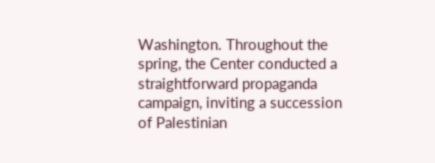Washington. Throughout the spring, the Center conducted a straightforward propaganda campaign, inviting a succession of Palestinian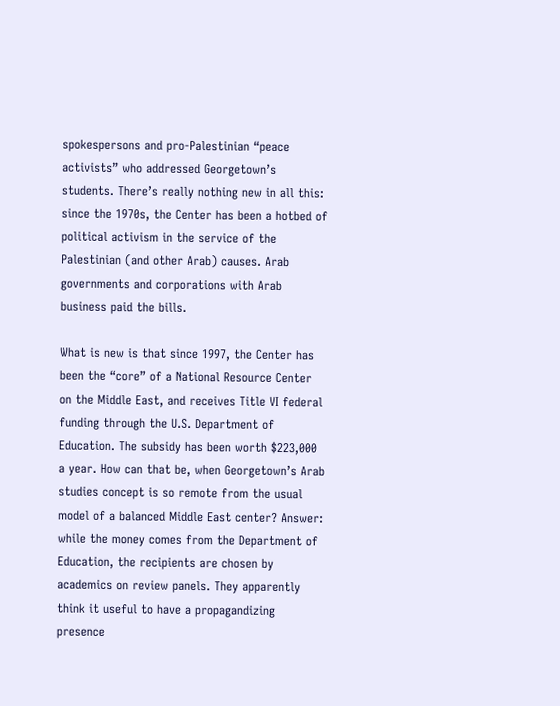spokespersons and pro-Palestinian “peace activists” who addressed Georgetown’s students. There’s really nothing new in all this: since the 1970s, the Center has been a hotbed of political activism in the service of the Palestinian (and other Arab) causes. Arab governments and corporations with Arab business paid the bills.

What is new is that since 1997, the Center has been the “core” of a National Resource Center on the Middle East, and receives Title VI federal funding through the U.S. Department of Education. The subsidy has been worth $223,000 a year. How can that be, when Georgetown’s Arab studies concept is so remote from the usual model of a balanced Middle East center? Answer: while the money comes from the Department of Education, the recipients are chosen by academics on review panels. They apparently think it useful to have a propagandizing presence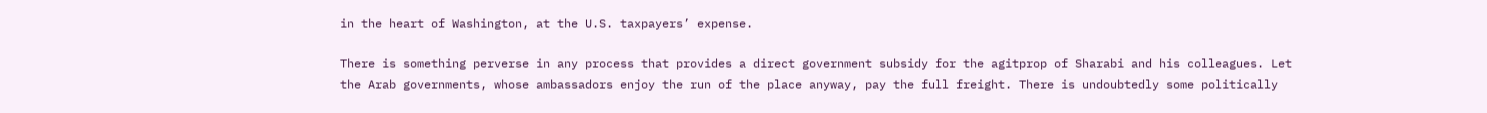in the heart of Washington, at the U.S. taxpayers’ expense.

There is something perverse in any process that provides a direct government subsidy for the agitprop of Sharabi and his colleagues. Let the Arab governments, whose ambassadors enjoy the run of the place anyway, pay the full freight. There is undoubtedly some politically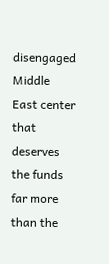disengaged Middle East center that deserves the funds far more than the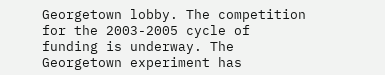Georgetown lobby. The competition for the 2003-2005 cycle of funding is underway. The Georgetown experiment has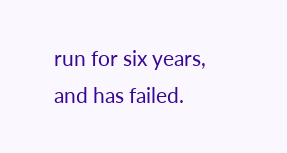run for six years, and has failed.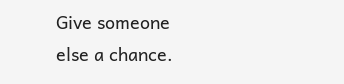Give someone else a chance.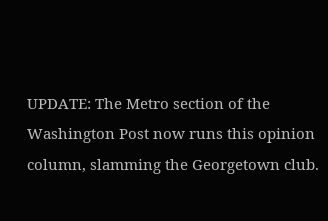UPDATE: The Metro section of the Washington Post now runs this opinion column, slamming the Georgetown club.